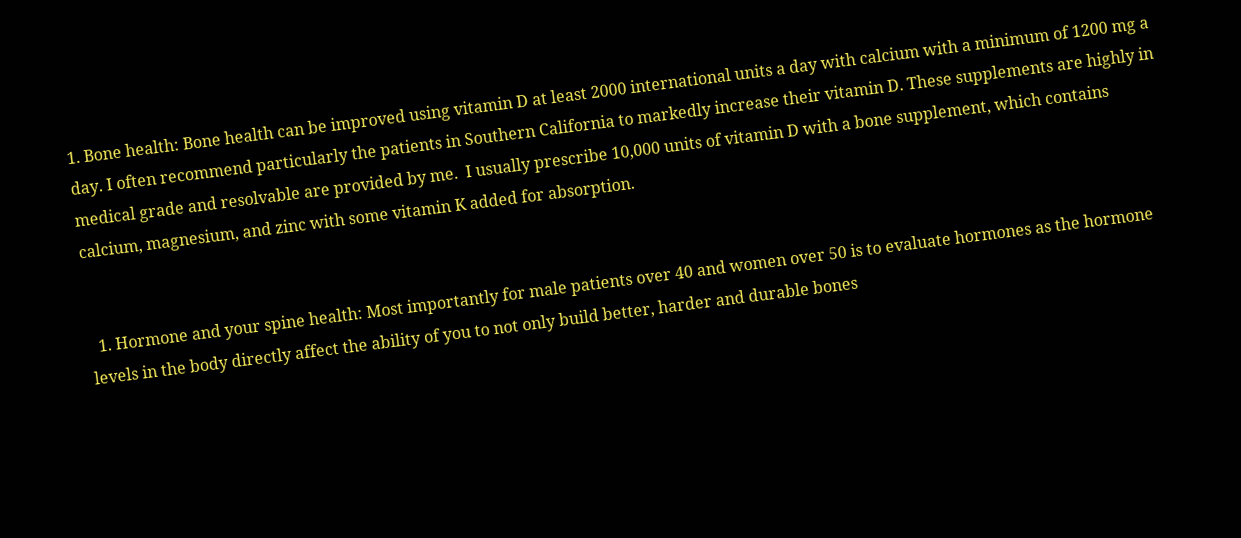1. Bone health: Bone health can be improved using vitamin D at least 2000 international units a day with calcium with a minimum of 1200 mg a day. I often recommend particularly the patients in Southern California to markedly increase their vitamin D. These supplements are highly in medical grade and resolvable are provided by me.  I usually prescribe 10,000 units of vitamin D with a bone supplement, which contains calcium, magnesium, and zinc with some vitamin K added for absorption.


  1. Hormone and your spine health: Most importantly for male patients over 40 and women over 50 is to evaluate hormones as the hormone levels in the body directly affect the ability of you to not only build better, harder and durable bones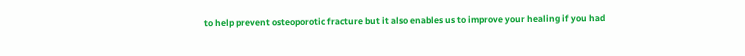to help prevent osteoporotic fracture but it also enables us to improve your healing if you had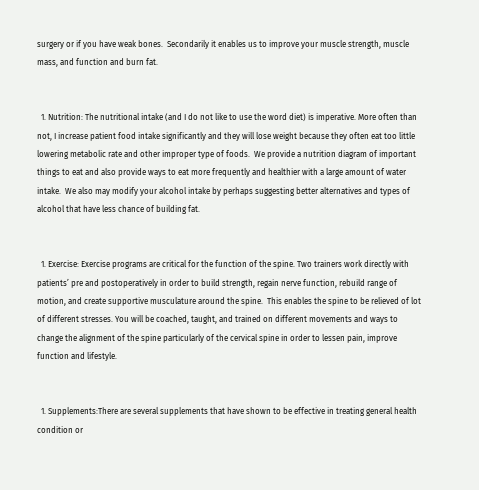surgery or if you have weak bones.  Secondarily it enables us to improve your muscle strength, muscle mass, and function and burn fat.


  1. Nutrition: The nutritional intake (and I do not like to use the word diet) is imperative. More often than not, I increase patient food intake significantly and they will lose weight because they often eat too little lowering metabolic rate and other improper type of foods.  We provide a nutrition diagram of important things to eat and also provide ways to eat more frequently and healthier with a large amount of water intake.  We also may modify your alcohol intake by perhaps suggesting better alternatives and types of alcohol that have less chance of building fat.


  1. Exercise: Exercise programs are critical for the function of the spine. Two trainers work directly with patients’ pre and postoperatively in order to build strength, regain nerve function, rebuild range of motion, and create supportive musculature around the spine.  This enables the spine to be relieved of lot of different stresses. You will be coached, taught, and trained on different movements and ways to change the alignment of the spine particularly of the cervical spine in order to lessen pain, improve function and lifestyle.


  1. Supplements:There are several supplements that have shown to be effective in treating general health condition or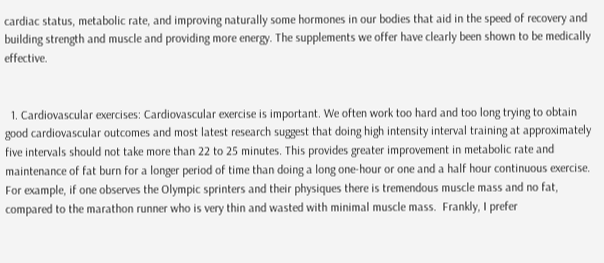cardiac status, metabolic rate, and improving naturally some hormones in our bodies that aid in the speed of recovery and building strength and muscle and providing more energy. The supplements we offer have clearly been shown to be medically effective.


  1. Cardiovascular exercises: Cardiovascular exercise is important. We often work too hard and too long trying to obtain good cardiovascular outcomes and most latest research suggest that doing high intensity interval training at approximately five intervals should not take more than 22 to 25 minutes. This provides greater improvement in metabolic rate and maintenance of fat burn for a longer period of time than doing a long one-hour or one and a half hour continuous exercise.  For example, if one observes the Olympic sprinters and their physiques there is tremendous muscle mass and no fat, compared to the marathon runner who is very thin and wasted with minimal muscle mass.  Frankly, I prefer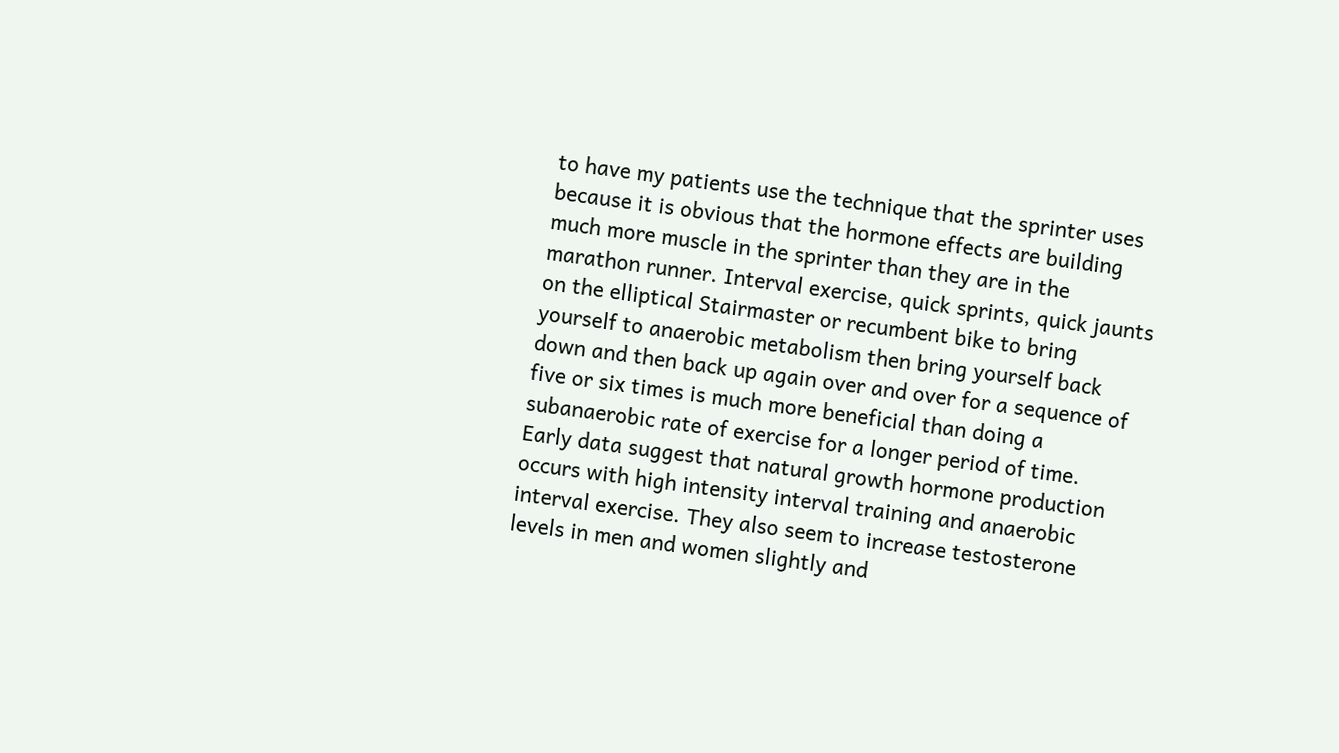to have my patients use the technique that the sprinter uses because it is obvious that the hormone effects are building much more muscle in the sprinter than they are in the marathon runner. Interval exercise, quick sprints, quick jaunts on the elliptical Stairmaster or recumbent bike to bring yourself to anaerobic metabolism then bring yourself back down and then back up again over and over for a sequence of five or six times is much more beneficial than doing a subanaerobic rate of exercise for a longer period of time.  Early data suggest that natural growth hormone production occurs with high intensity interval training and anaerobic interval exercise. They also seem to increase testosterone levels in men and women slightly and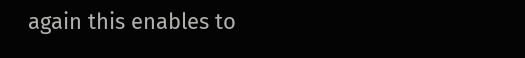again this enables to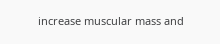increase muscular mass and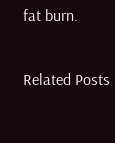fat burn.

Related Posts